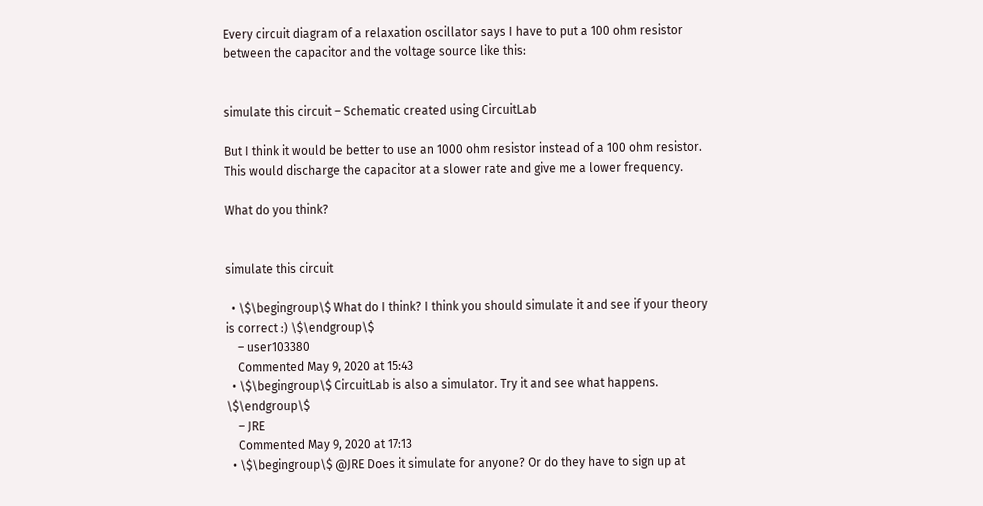Every circuit diagram of a relaxation oscillator says I have to put a 100 ohm resistor between the capacitor and the voltage source like this:


simulate this circuit – Schematic created using CircuitLab

But I think it would be better to use an 1000 ohm resistor instead of a 100 ohm resistor. This would discharge the capacitor at a slower rate and give me a lower frequency.

What do you think?


simulate this circuit

  • \$\begingroup\$ What do I think? I think you should simulate it and see if your theory is correct :) \$\endgroup\$
    – user103380
    Commented May 9, 2020 at 15:43
  • \$\begingroup\$ CircuitLab is also a simulator. Try it and see what happens. \$\endgroup\$
    – JRE
    Commented May 9, 2020 at 17:13
  • \$\begingroup\$ @JRE Does it simulate for anyone? Or do they have to sign up at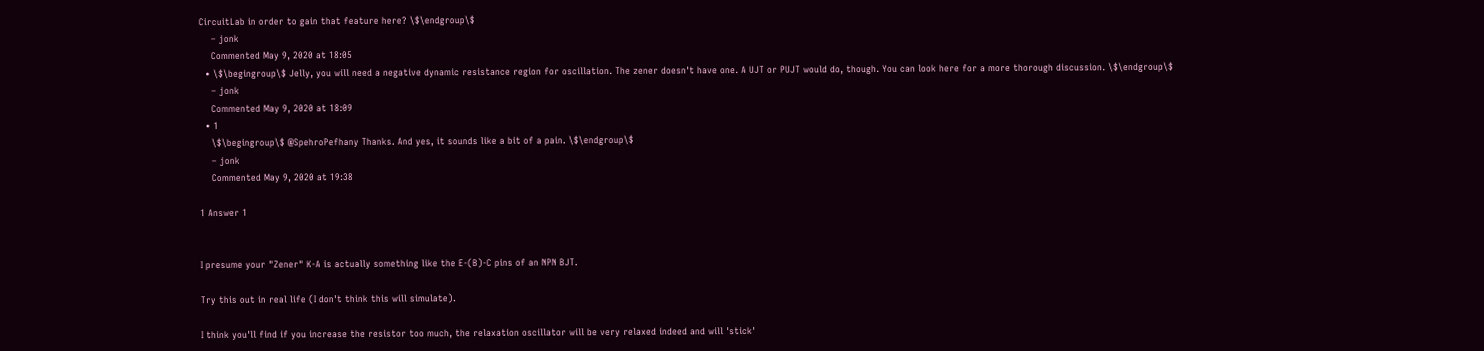CircuitLab in order to gain that feature here? \$\endgroup\$
    – jonk
    Commented May 9, 2020 at 18:05
  • \$\begingroup\$ Jelly, you will need a negative dynamic resistance region for oscillation. The zener doesn't have one. A UJT or PUJT would do, though. You can look here for a more thorough discussion. \$\endgroup\$
    – jonk
    Commented May 9, 2020 at 18:09
  • 1
    \$\begingroup\$ @SpehroPefhany Thanks. And yes, it sounds like a bit of a pain. \$\endgroup\$
    – jonk
    Commented May 9, 2020 at 19:38

1 Answer 1


I presume your "Zener" K-A is actually something like the E-(B)-C pins of an NPN BJT.

Try this out in real life (I don't think this will simulate).

I think you'll find if you increase the resistor too much, the relaxation oscillator will be very relaxed indeed and will 'stick'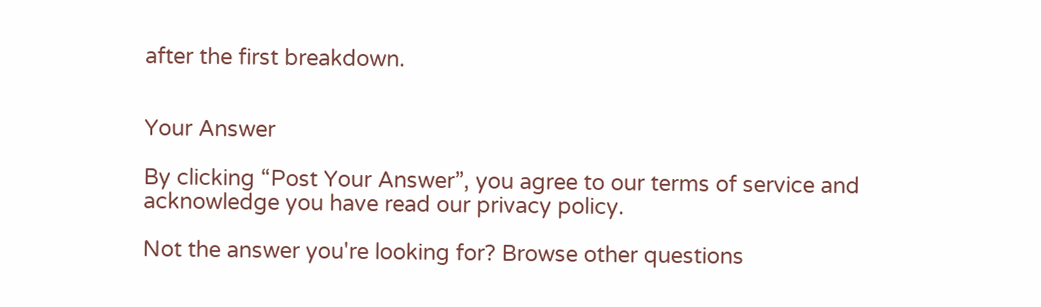after the first breakdown.


Your Answer

By clicking “Post Your Answer”, you agree to our terms of service and acknowledge you have read our privacy policy.

Not the answer you're looking for? Browse other questions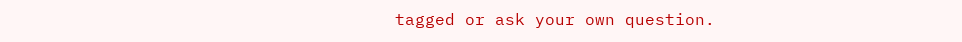tagged or ask your own question.